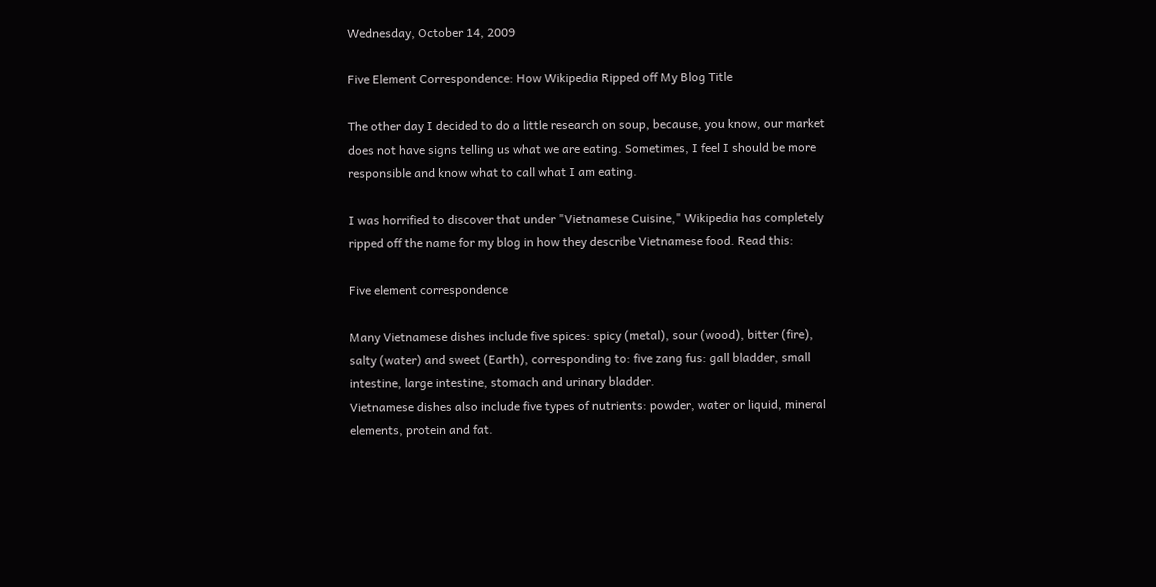Wednesday, October 14, 2009

Five Element Correspondence: How Wikipedia Ripped off My Blog Title

The other day I decided to do a little research on soup, because, you know, our market does not have signs telling us what we are eating. Sometimes, I feel I should be more responsible and know what to call what I am eating.

I was horrified to discover that under "Vietnamese Cuisine," Wikipedia has completely ripped off the name for my blog in how they describe Vietnamese food. Read this:

Five element correspondence

Many Vietnamese dishes include five spices: spicy (metal), sour (wood), bitter (fire), salty (water) and sweet (Earth), corresponding to: five zang fus: gall bladder, small intestine, large intestine, stomach and urinary bladder.
Vietnamese dishes also include five types of nutrients: powder, water or liquid, mineral elements, protein and fat.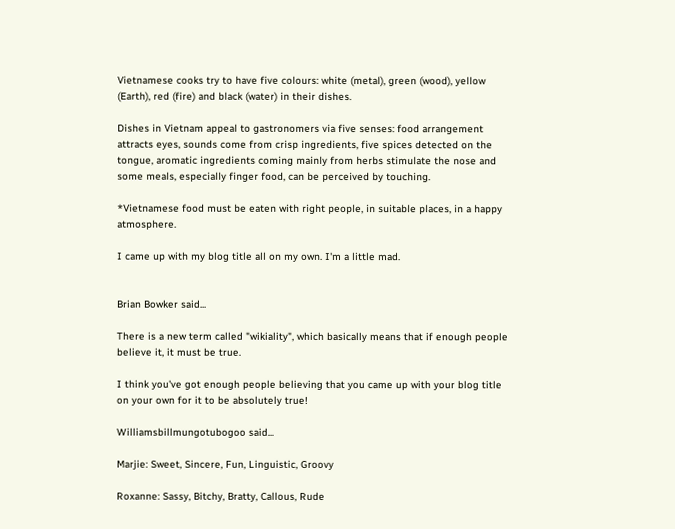Vietnamese cooks try to have five colours: white (metal), green (wood), yellow (Earth), red (fire) and black (water) in their dishes.

Dishes in Vietnam appeal to gastronomers via five senses: food arrangement attracts eyes, sounds come from crisp ingredients, five spices detected on the tongue, aromatic ingredients coming mainly from herbs stimulate the nose and some meals, especially finger food, can be perceived by touching.

*Vietnamese food must be eaten with right people, in suitable places, in a happy atmosphere.

I came up with my blog title all on my own. I'm a little mad.


Brian Bowker said...

There is a new term called "wikiality", which basically means that if enough people believe it, it must be true.

I think you've got enough people believing that you came up with your blog title on your own for it to be absolutely true!

Williamsbillmungotubogoo said...

Marjie: Sweet, Sincere, Fun, Linguistic, Groovy

Roxanne: Sassy, Bitchy, Bratty, Callous, Rude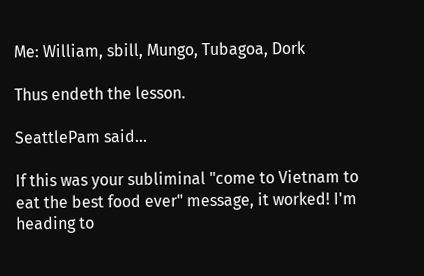Me: William, sbill, Mungo, Tubagoa, Dork

Thus endeth the lesson.

SeattlePam said...

If this was your subliminal "come to Vietnam to eat the best food ever" message, it worked! I'm heading to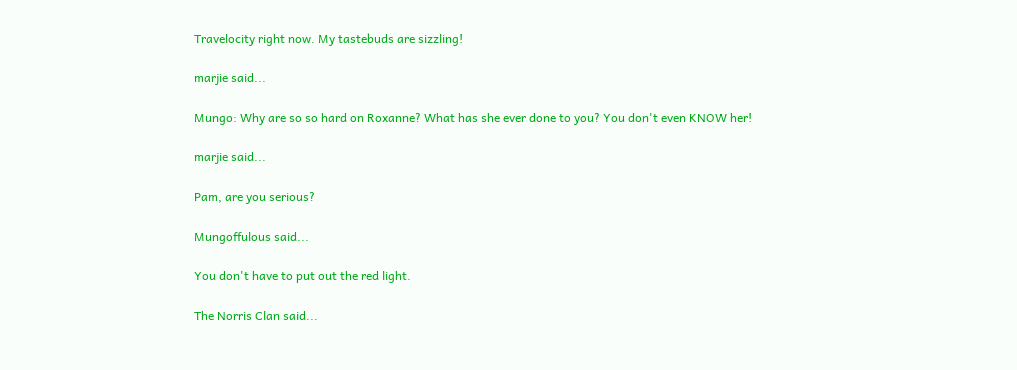Travelocity right now. My tastebuds are sizzling!

marjie said...

Mungo: Why are so so hard on Roxanne? What has she ever done to you? You don't even KNOW her!

marjie said...

Pam, are you serious?

Mungoffulous said...

You don't have to put out the red light.

The Norris Clan said...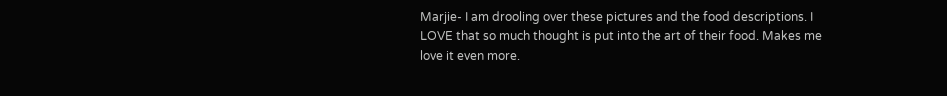Marjie- I am drooling over these pictures and the food descriptions. I LOVE that so much thought is put into the art of their food. Makes me love it even more.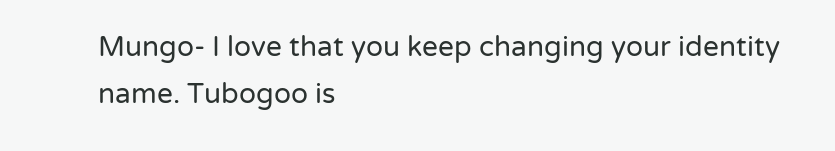Mungo- I love that you keep changing your identity name. Tubogoo is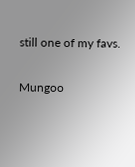still one of my favs.

Mungoo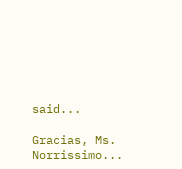said...

Gracias, Ms. Norrissimo...